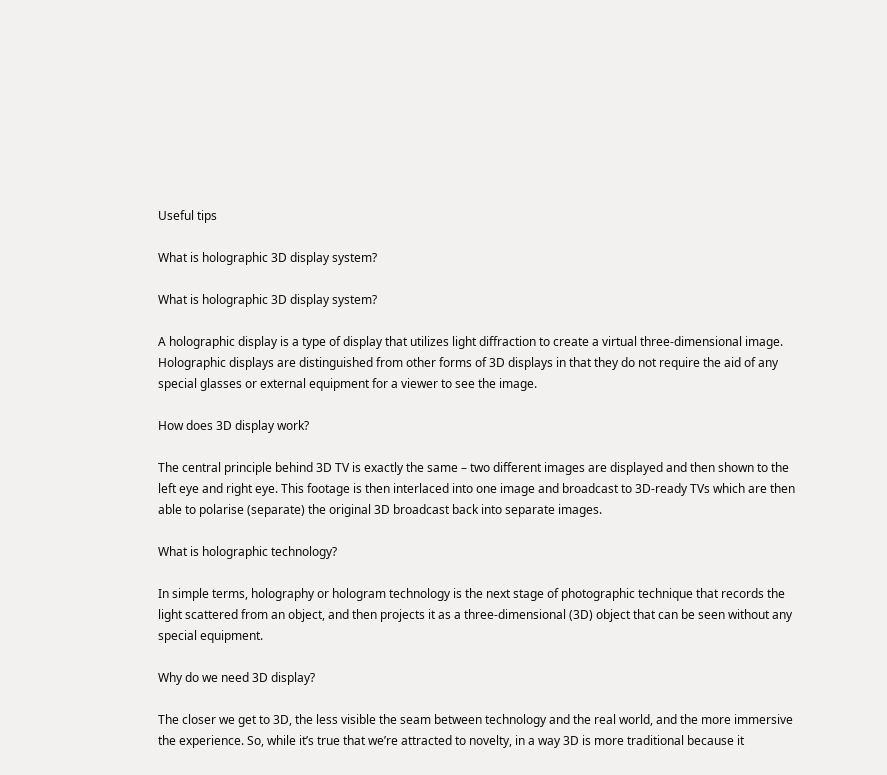Useful tips

What is holographic 3D display system?

What is holographic 3D display system?

A holographic display is a type of display that utilizes light diffraction to create a virtual three-dimensional image. Holographic displays are distinguished from other forms of 3D displays in that they do not require the aid of any special glasses or external equipment for a viewer to see the image.

How does 3D display work?

The central principle behind 3D TV is exactly the same – two different images are displayed and then shown to the left eye and right eye. This footage is then interlaced into one image and broadcast to 3D-ready TVs which are then able to polarise (separate) the original 3D broadcast back into separate images.

What is holographic technology?

In simple terms, holography or hologram technology is the next stage of photographic technique that records the light scattered from an object, and then projects it as a three-dimensional (3D) object that can be seen without any special equipment.

Why do we need 3D display?

The closer we get to 3D, the less visible the seam between technology and the real world, and the more immersive the experience. So, while it’s true that we’re attracted to novelty, in a way 3D is more traditional because it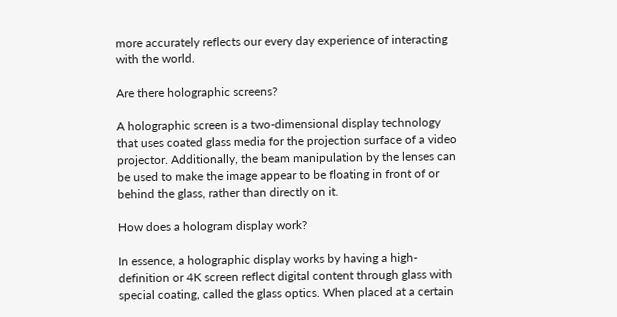more accurately reflects our every day experience of interacting with the world.

Are there holographic screens?

A holographic screen is a two-dimensional display technology that uses coated glass media for the projection surface of a video projector. Additionally, the beam manipulation by the lenses can be used to make the image appear to be floating in front of or behind the glass, rather than directly on it.

How does a hologram display work?

In essence, a holographic display works by having a high-definition or 4K screen reflect digital content through glass with special coating, called the glass optics. When placed at a certain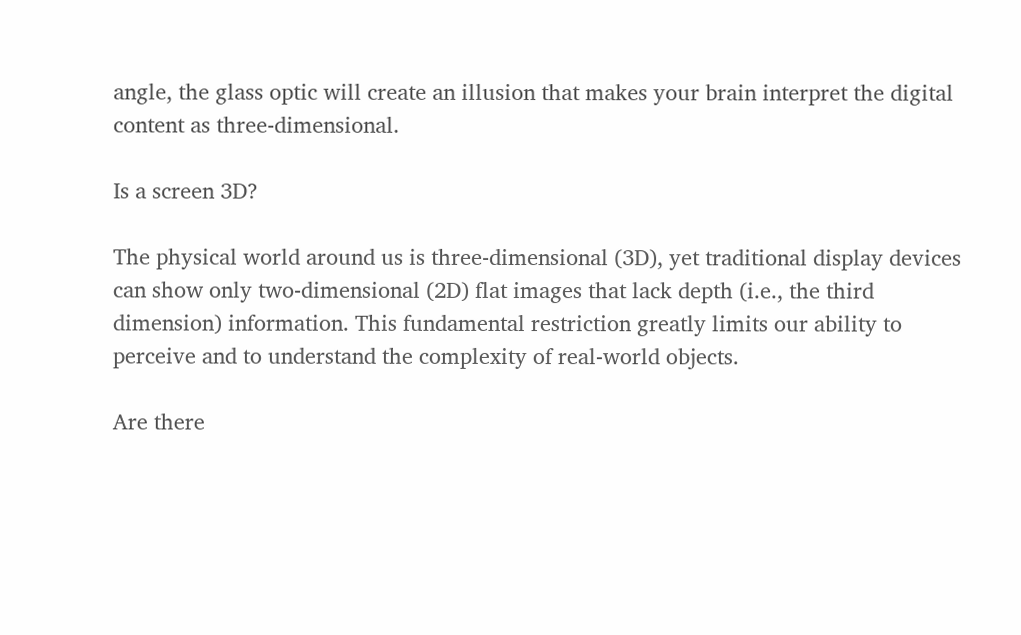angle, the glass optic will create an illusion that makes your brain interpret the digital content as three-dimensional.

Is a screen 3D?

The physical world around us is three-dimensional (3D), yet traditional display devices can show only two-dimensional (2D) flat images that lack depth (i.e., the third dimension) information. This fundamental restriction greatly limits our ability to perceive and to understand the complexity of real-world objects.

Are there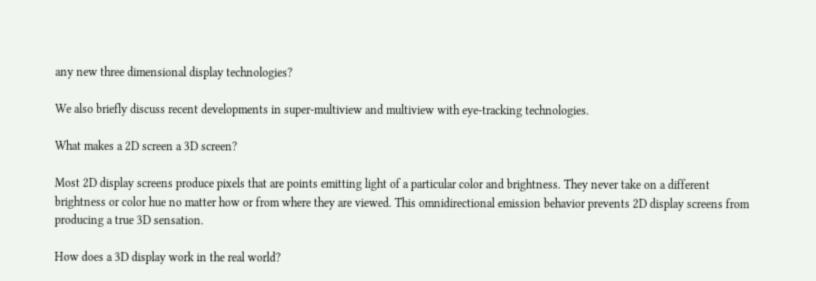any new three dimensional display technologies?

We also briefly discuss recent developments in super-multiview and multiview with eye-tracking technologies.

What makes a 2D screen a 3D screen?

Most 2D display screens produce pixels that are points emitting light of a particular color and brightness. They never take on a different brightness or color hue no matter how or from where they are viewed. This omnidirectional emission behavior prevents 2D display screens from producing a true 3D sensation.

How does a 3D display work in the real world?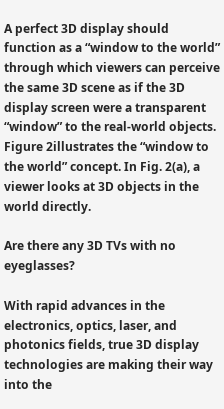A perfect 3D display should function as a “window to the world” through which viewers can perceive the same 3D scene as if the 3D display screen were a transparent “window” to the real-world objects. Figure 2illustrates the “window to the world” concept. In Fig. 2(a), a viewer looks at 3D objects in the world directly.

Are there any 3D TVs with no eyeglasses?

With rapid advances in the electronics, optics, laser, and photonics fields, true 3D display technologies are making their way into the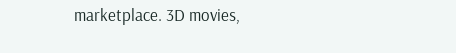marketplace. 3D movies,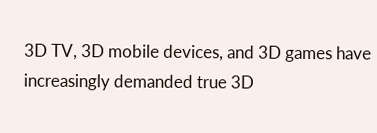3D TV, 3D mobile devices, and 3D games have increasingly demanded true 3D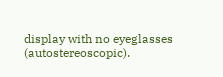display with no eyeglasses (autostereoscopic).